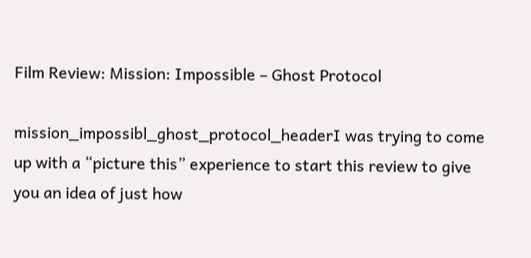Film Review: Mission: Impossible – Ghost Protocol

mission_impossibl_ghost_protocol_headerI was trying to come up with a “picture this” experience to start this review to give you an idea of just how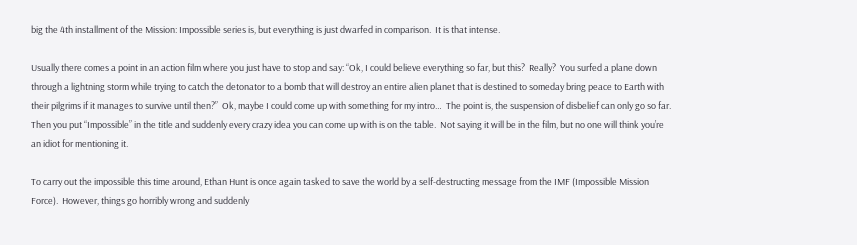big the 4th installment of the Mission: Impossible series is, but everything is just dwarfed in comparison.  It is that intense.

Usually there comes a point in an action film where you just have to stop and say: “Ok, I could believe everything so far, but this?  Really?  You surfed a plane down through a lightning storm while trying to catch the detonator to a bomb that will destroy an entire alien planet that is destined to someday bring peace to Earth with their pilgrims if it manages to survive until then?”  Ok, maybe I could come up with something for my intro…  The point is, the suspension of disbelief can only go so far.  Then you put “Impossible” in the title and suddenly every crazy idea you can come up with is on the table.  Not saying it will be in the film, but no one will think you’re an idiot for mentioning it.

To carry out the impossible this time around, Ethan Hunt is once again tasked to save the world by a self-destructing message from the IMF (Impossible Mission Force).  However, things go horribly wrong and suddenly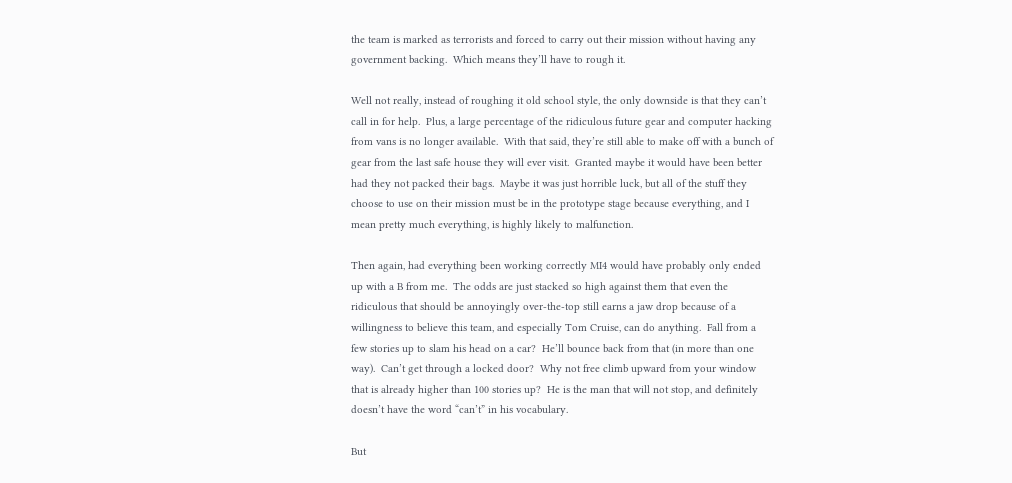the team is marked as terrorists and forced to carry out their mission without having any government backing.  Which means they’ll have to rough it.

Well not really, instead of roughing it old school style, the only downside is that they can’t call in for help.  Plus, a large percentage of the ridiculous future gear and computer hacking from vans is no longer available.  With that said, they’re still able to make off with a bunch of gear from the last safe house they will ever visit.  Granted maybe it would have been better had they not packed their bags.  Maybe it was just horrible luck, but all of the stuff they choose to use on their mission must be in the prototype stage because everything, and I mean pretty much everything, is highly likely to malfunction.

Then again, had everything been working correctly MI4 would have probably only ended up with a B from me.  The odds are just stacked so high against them that even the ridiculous that should be annoyingly over-the-top still earns a jaw drop because of a willingness to believe this team, and especially Tom Cruise, can do anything.  Fall from a few stories up to slam his head on a car?  He’ll bounce back from that (in more than one way).  Can’t get through a locked door?  Why not free climb upward from your window that is already higher than 100 stories up?  He is the man that will not stop, and definitely doesn’t have the word “can’t” in his vocabulary.

But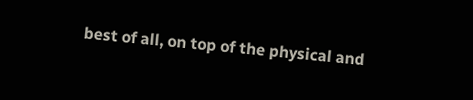best of all, on top of the physical and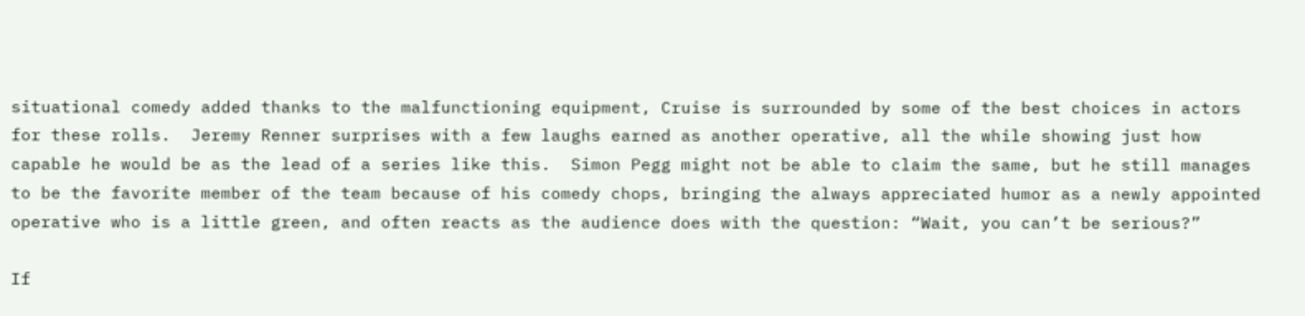situational comedy added thanks to the malfunctioning equipment, Cruise is surrounded by some of the best choices in actors for these rolls.  Jeremy Renner surprises with a few laughs earned as another operative, all the while showing just how capable he would be as the lead of a series like this.  Simon Pegg might not be able to claim the same, but he still manages to be the favorite member of the team because of his comedy chops, bringing the always appreciated humor as a newly appointed operative who is a little green, and often reacts as the audience does with the question: “Wait, you can’t be serious?”

If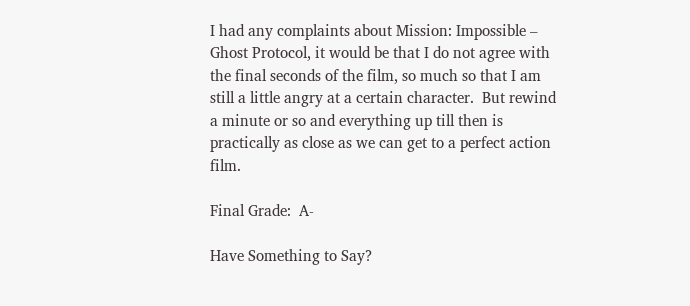I had any complaints about Mission: Impossible – Ghost Protocol, it would be that I do not agree with the final seconds of the film, so much so that I am still a little angry at a certain character.  But rewind a minute or so and everything up till then is practically as close as we can get to a perfect action film.

Final Grade:  A-

Have Something to Say?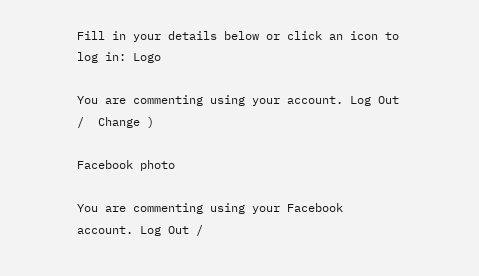Fill in your details below or click an icon to log in: Logo

You are commenting using your account. Log Out /  Change )

Facebook photo

You are commenting using your Facebook account. Log Out /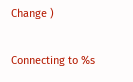Change )

Connecting to %s